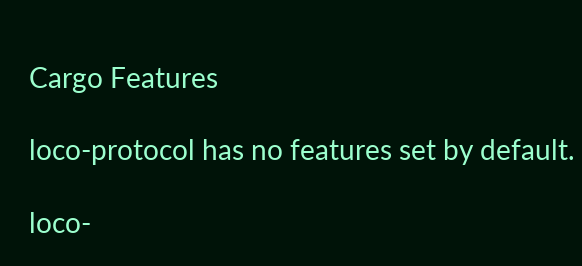Cargo Features

loco-protocol has no features set by default.

loco-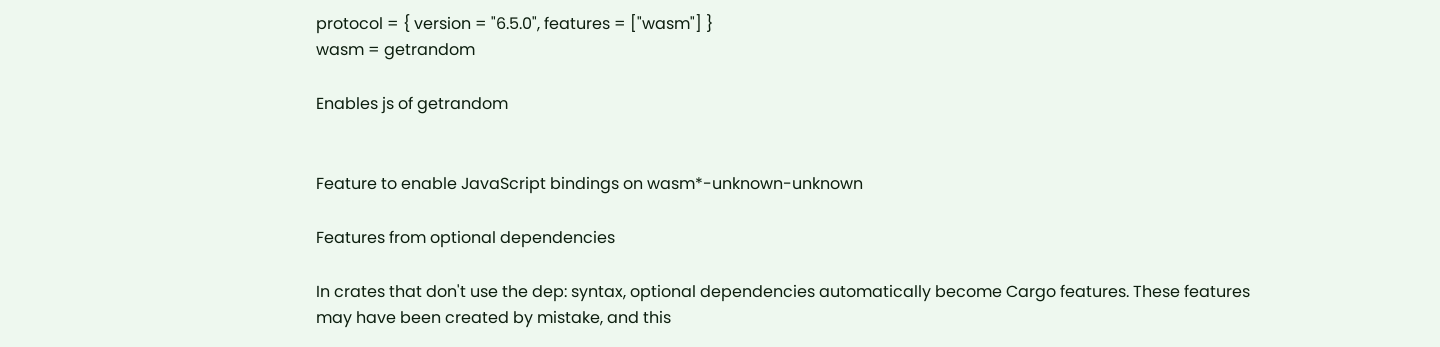protocol = { version = "6.5.0", features = ["wasm"] }
wasm = getrandom

Enables js of getrandom


Feature to enable JavaScript bindings on wasm*-unknown-unknown

Features from optional dependencies

In crates that don't use the dep: syntax, optional dependencies automatically become Cargo features. These features may have been created by mistake, and this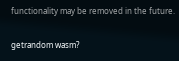functionality may be removed in the future.

getrandom wasm?